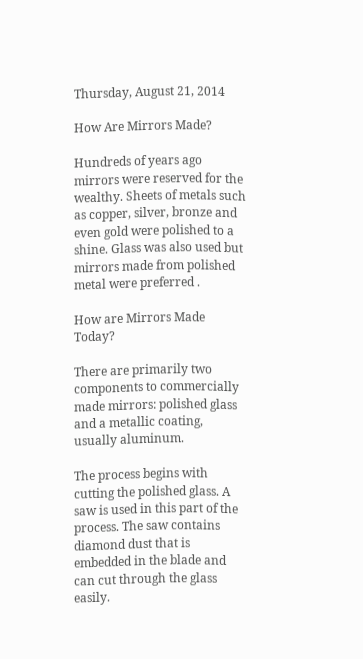Thursday, August 21, 2014

How Are Mirrors Made?

Hundreds of years ago mirrors were reserved for the wealthy. Sheets of metals such as copper, silver, bronze and even gold were polished to a shine. Glass was also used but mirrors made from polished metal were preferred .

How are Mirrors Made Today?

There are primarily two components to commercially made mirrors: polished glass and a metallic coating, usually aluminum.

The process begins with cutting the polished glass. A saw is used in this part of the process. The saw contains diamond dust that is embedded in the blade and can cut through the glass easily.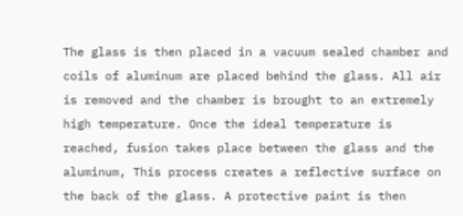The glass is then placed in a vacuum sealed chamber and coils of aluminum are placed behind the glass. All air is removed and the chamber is brought to an extremely high temperature. Once the ideal temperature is reached, fusion takes place between the glass and the aluminum, This process creates a reflective surface on the back of the glass. A protective paint is then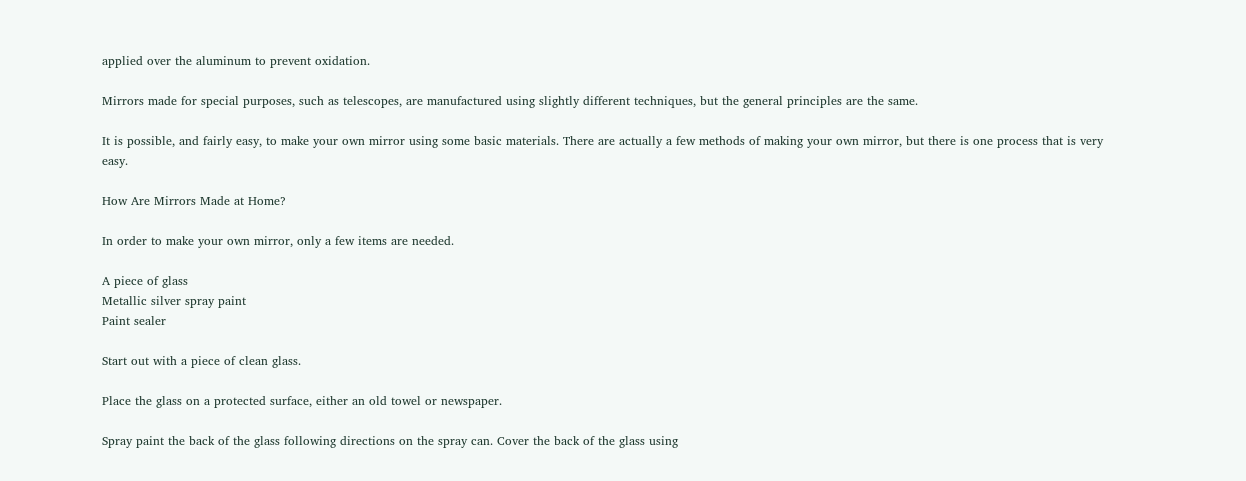applied over the aluminum to prevent oxidation.

Mirrors made for special purposes, such as telescopes, are manufactured using slightly different techniques, but the general principles are the same.

It is possible, and fairly easy, to make your own mirror using some basic materials. There are actually a few methods of making your own mirror, but there is one process that is very easy.

How Are Mirrors Made at Home?

In order to make your own mirror, only a few items are needed.

A piece of glass
Metallic silver spray paint
Paint sealer

Start out with a piece of clean glass.

Place the glass on a protected surface, either an old towel or newspaper.

Spray paint the back of the glass following directions on the spray can. Cover the back of the glass using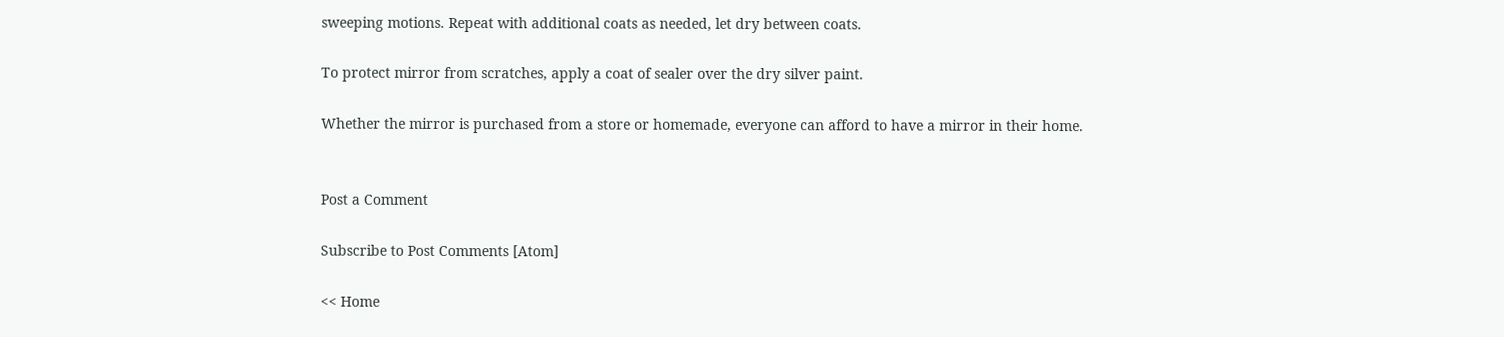sweeping motions. Repeat with additional coats as needed, let dry between coats.

To protect mirror from scratches, apply a coat of sealer over the dry silver paint.

Whether the mirror is purchased from a store or homemade, everyone can afford to have a mirror in their home.


Post a Comment

Subscribe to Post Comments [Atom]

<< Home